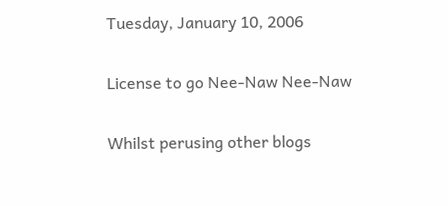Tuesday, January 10, 2006

License to go Nee-Naw Nee-Naw

Whilst perusing other blogs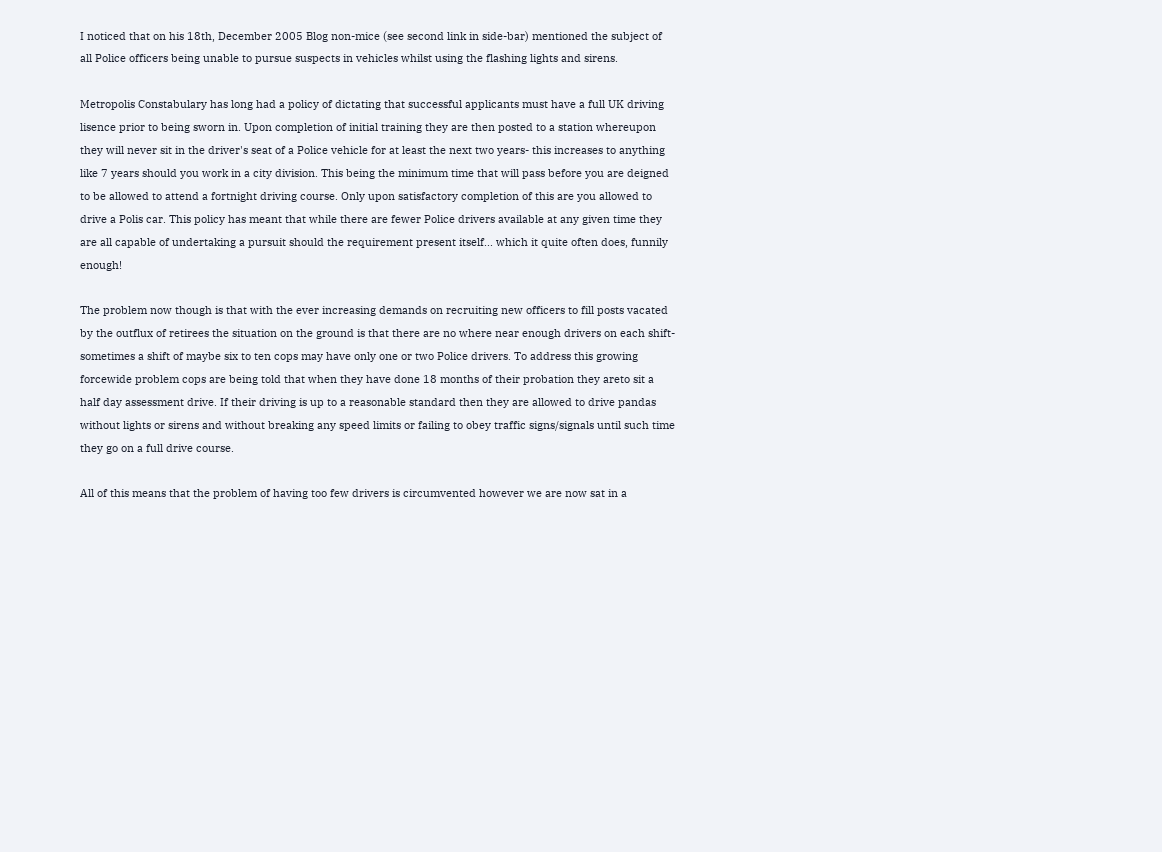I noticed that on his 18th, December 2005 Blog non-mice (see second link in side-bar) mentioned the subject of all Police officers being unable to pursue suspects in vehicles whilst using the flashing lights and sirens.

Metropolis Constabulary has long had a policy of dictating that successful applicants must have a full UK driving lisence prior to being sworn in. Upon completion of initial training they are then posted to a station whereupon they will never sit in the driver's seat of a Police vehicle for at least the next two years- this increases to anything like 7 years should you work in a city division. This being the minimum time that will pass before you are deigned to be allowed to attend a fortnight driving course. Only upon satisfactory completion of this are you allowed to drive a Polis car. This policy has meant that while there are fewer Police drivers available at any given time they are all capable of undertaking a pursuit should the requirement present itself... which it quite often does, funnily enough!

The problem now though is that with the ever increasing demands on recruiting new officers to fill posts vacated by the outflux of retirees the situation on the ground is that there are no where near enough drivers on each shift- sometimes a shift of maybe six to ten cops may have only one or two Police drivers. To address this growing forcewide problem cops are being told that when they have done 18 months of their probation they areto sit a half day assessment drive. If their driving is up to a reasonable standard then they are allowed to drive pandas without lights or sirens and without breaking any speed limits or failing to obey traffic signs/signals until such time they go on a full drive course.

All of this means that the problem of having too few drivers is circumvented however we are now sat in a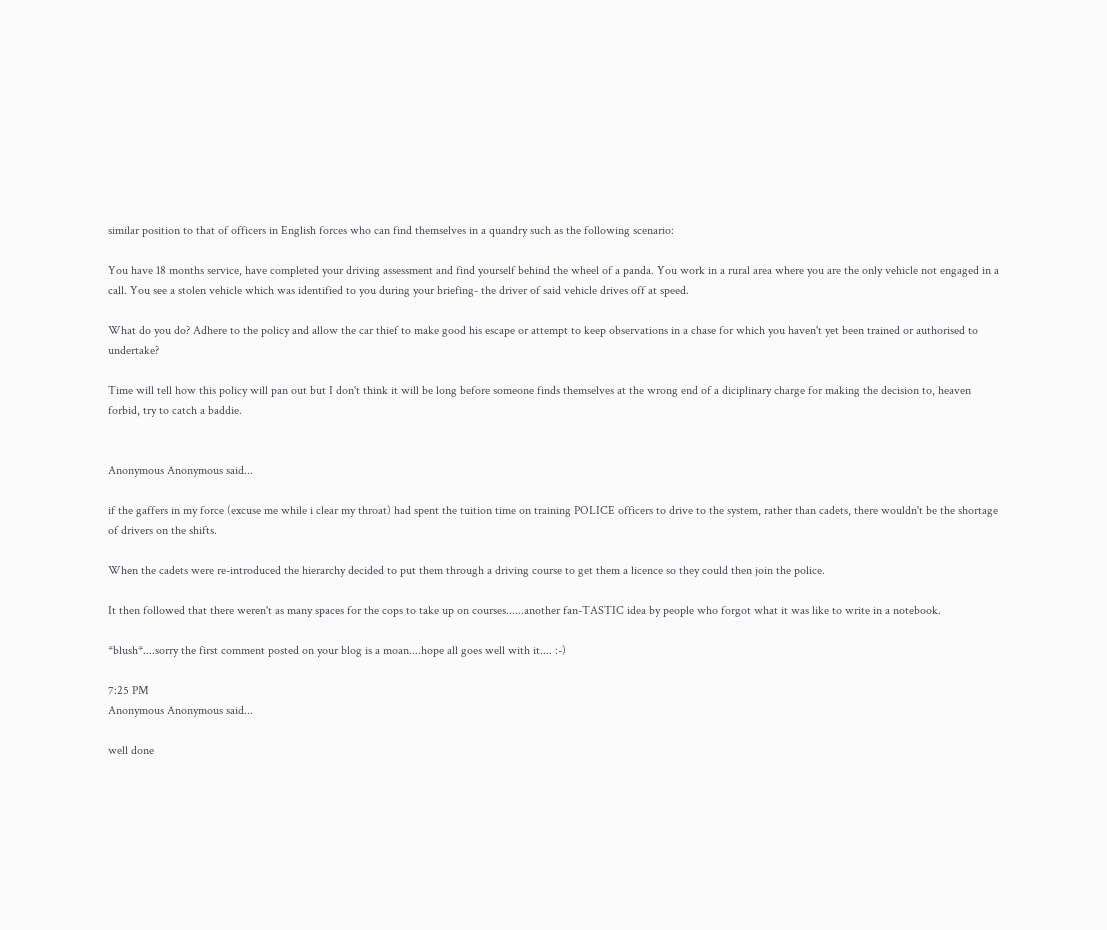similar position to that of officers in English forces who can find themselves in a quandry such as the following scenario:

You have 18 months service, have completed your driving assessment and find yourself behind the wheel of a panda. You work in a rural area where you are the only vehicle not engaged in a call. You see a stolen vehicle which was identified to you during your briefing- the driver of said vehicle drives off at speed.

What do you do? Adhere to the policy and allow the car thief to make good his escape or attempt to keep observations in a chase for which you haven't yet been trained or authorised to undertake?

Time will tell how this policy will pan out but I don't think it will be long before someone finds themselves at the wrong end of a diciplinary charge for making the decision to, heaven forbid, try to catch a baddie.


Anonymous Anonymous said...

if the gaffers in my force (excuse me while i clear my throat) had spent the tuition time on training POLICE officers to drive to the system, rather than cadets, there wouldn't be the shortage of drivers on the shifts.

When the cadets were re-introduced the hierarchy decided to put them through a driving course to get them a licence so they could then join the police.

It then followed that there weren't as many spaces for the cops to take up on courses......another fan-TASTIC idea by people who forgot what it was like to write in a notebook.

*blush*....sorry the first comment posted on your blog is a moan....hope all goes well with it.... :-)

7:25 PM
Anonymous Anonymous said...

well done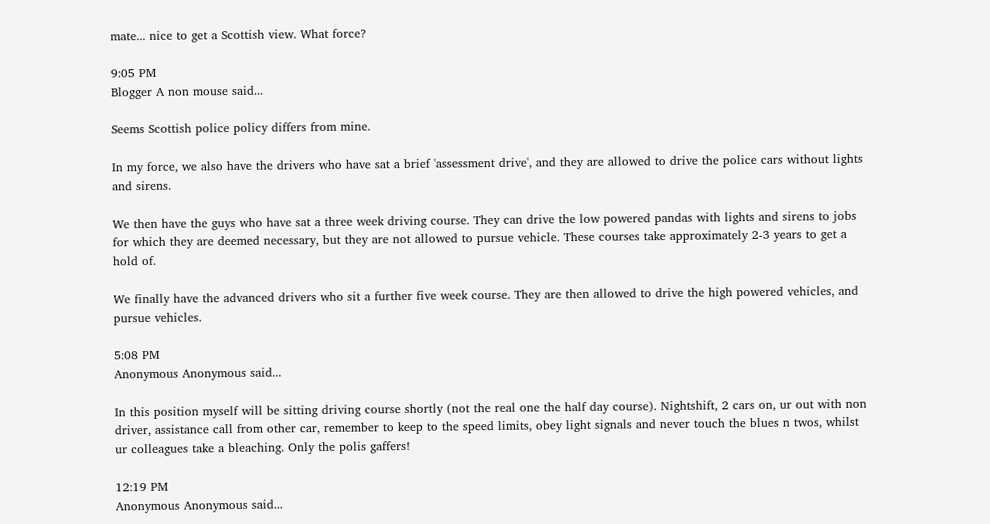mate... nice to get a Scottish view. What force?

9:05 PM
Blogger A non mouse said...

Seems Scottish police policy differs from mine.

In my force, we also have the drivers who have sat a brief 'assessment drive', and they are allowed to drive the police cars without lights and sirens.

We then have the guys who have sat a three week driving course. They can drive the low powered pandas with lights and sirens to jobs for which they are deemed necessary, but they are not allowed to pursue vehicle. These courses take approximately 2-3 years to get a hold of.

We finally have the advanced drivers who sit a further five week course. They are then allowed to drive the high powered vehicles, and pursue vehicles.

5:08 PM
Anonymous Anonymous said...

In this position myself will be sitting driving course shortly (not the real one the half day course). Nightshift, 2 cars on, ur out with non driver, assistance call from other car, remember to keep to the speed limits, obey light signals and never touch the blues n twos, whilst ur colleagues take a bleaching. Only the polis gaffers!

12:19 PM
Anonymous Anonymous said...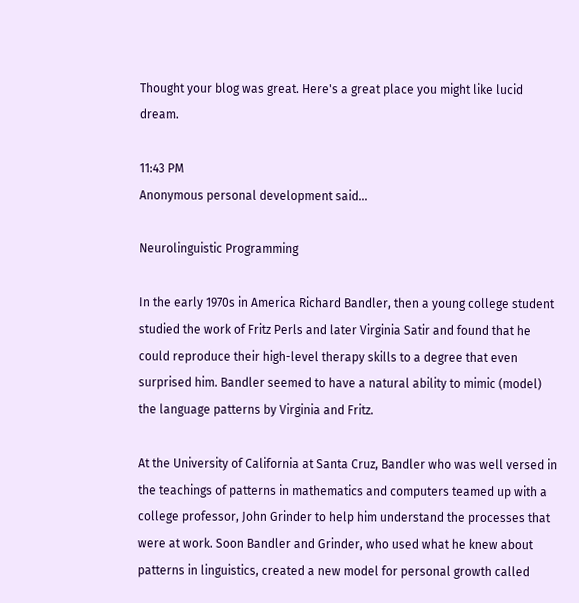Thought your blog was great. Here's a great place you might like lucid dream.

11:43 PM
Anonymous personal development said...

Neurolinguistic Programming

In the early 1970s in America Richard Bandler, then a young college student studied the work of Fritz Perls and later Virginia Satir and found that he could reproduce their high-level therapy skills to a degree that even surprised him. Bandler seemed to have a natural ability to mimic (model) the language patterns by Virginia and Fritz.

At the University of California at Santa Cruz, Bandler who was well versed in the teachings of patterns in mathematics and computers teamed up with a college professor, John Grinder to help him understand the processes that were at work. Soon Bandler and Grinder, who used what he knew about patterns in linguistics, created a new model for personal growth called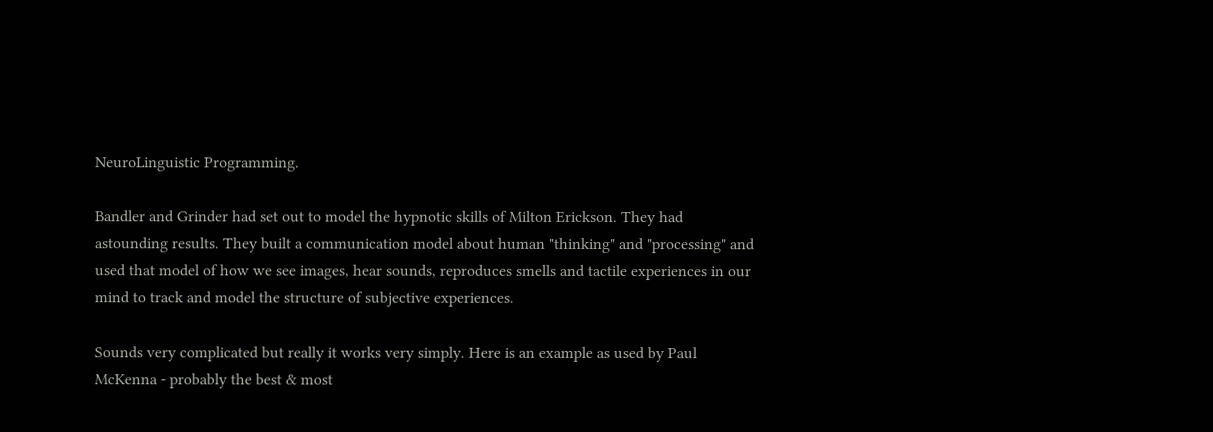NeuroLinguistic Programming.

Bandler and Grinder had set out to model the hypnotic skills of Milton Erickson. They had astounding results. They built a communication model about human "thinking" and "processing" and used that model of how we see images, hear sounds, reproduces smells and tactile experiences in our mind to track and model the structure of subjective experiences.

Sounds very complicated but really it works very simply. Here is an example as used by Paul McKenna - probably the best & most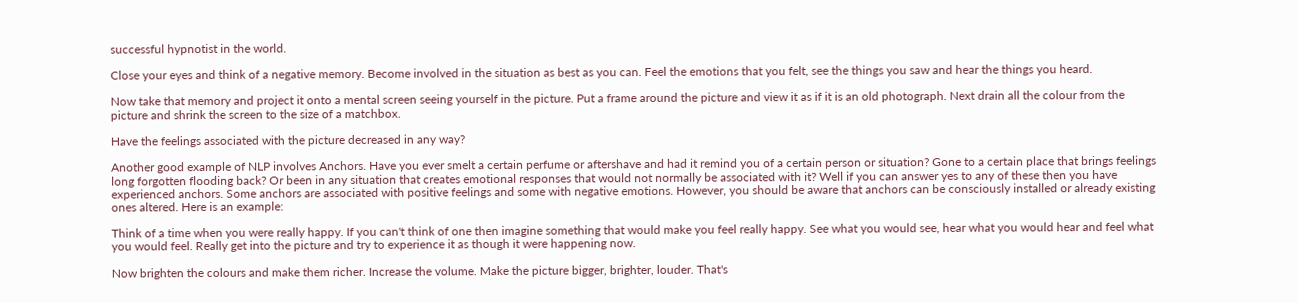successful hypnotist in the world.

Close your eyes and think of a negative memory. Become involved in the situation as best as you can. Feel the emotions that you felt, see the things you saw and hear the things you heard.

Now take that memory and project it onto a mental screen seeing yourself in the picture. Put a frame around the picture and view it as if it is an old photograph. Next drain all the colour from the picture and shrink the screen to the size of a matchbox.

Have the feelings associated with the picture decreased in any way?

Another good example of NLP involves Anchors. Have you ever smelt a certain perfume or aftershave and had it remind you of a certain person or situation? Gone to a certain place that brings feelings long forgotten flooding back? Or been in any situation that creates emotional responses that would not normally be associated with it? Well if you can answer yes to any of these then you have experienced anchors. Some anchors are associated with positive feelings and some with negative emotions. However, you should be aware that anchors can be consciously installed or already existing ones altered. Here is an example:

Think of a time when you were really happy. If you can't think of one then imagine something that would make you feel really happy. See what you would see, hear what you would hear and feel what you would feel. Really get into the picture and try to experience it as though it were happening now.

Now brighten the colours and make them richer. Increase the volume. Make the picture bigger, brighter, louder. That's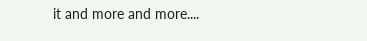it and more and more....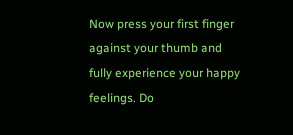Now press your first finger against your thumb and fully experience your happy feelings. Do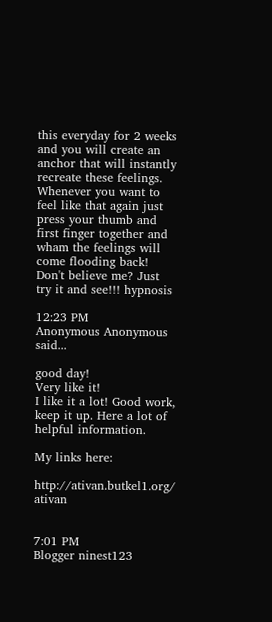this everyday for 2 weeks and you will create an anchor that will instantly recreate these feelings. Whenever you want to feel like that again just press your thumb and first finger together and wham the feelings will come flooding back! Don't believe me? Just try it and see!!! hypnosis

12:23 PM
Anonymous Anonymous said...

good day!
Very like it!
I like it a lot! Good work, keep it up. Here a lot of helpful information.

My links here:

http://ativan.butkel1.org/ ativan


7:01 PM
Blogger ninest123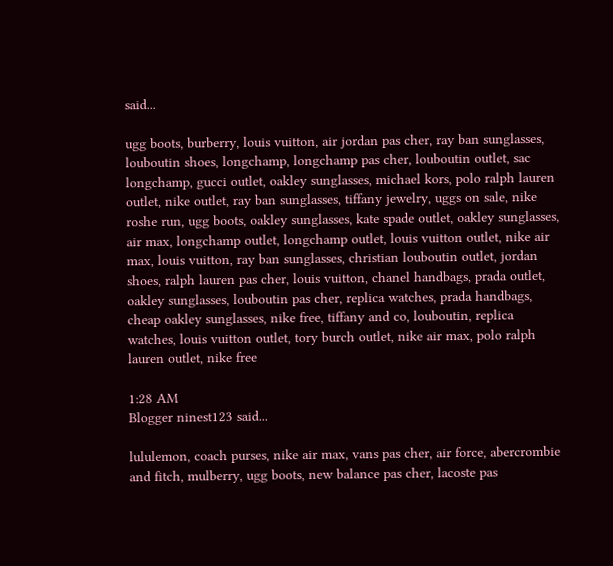said...

ugg boots, burberry, louis vuitton, air jordan pas cher, ray ban sunglasses, louboutin shoes, longchamp, longchamp pas cher, louboutin outlet, sac longchamp, gucci outlet, oakley sunglasses, michael kors, polo ralph lauren outlet, nike outlet, ray ban sunglasses, tiffany jewelry, uggs on sale, nike roshe run, ugg boots, oakley sunglasses, kate spade outlet, oakley sunglasses, air max, longchamp outlet, longchamp outlet, louis vuitton outlet, nike air max, louis vuitton, ray ban sunglasses, christian louboutin outlet, jordan shoes, ralph lauren pas cher, louis vuitton, chanel handbags, prada outlet, oakley sunglasses, louboutin pas cher, replica watches, prada handbags, cheap oakley sunglasses, nike free, tiffany and co, louboutin, replica watches, louis vuitton outlet, tory burch outlet, nike air max, polo ralph lauren outlet, nike free

1:28 AM
Blogger ninest123 said...

lululemon, coach purses, nike air max, vans pas cher, air force, abercrombie and fitch, mulberry, ugg boots, new balance pas cher, lacoste pas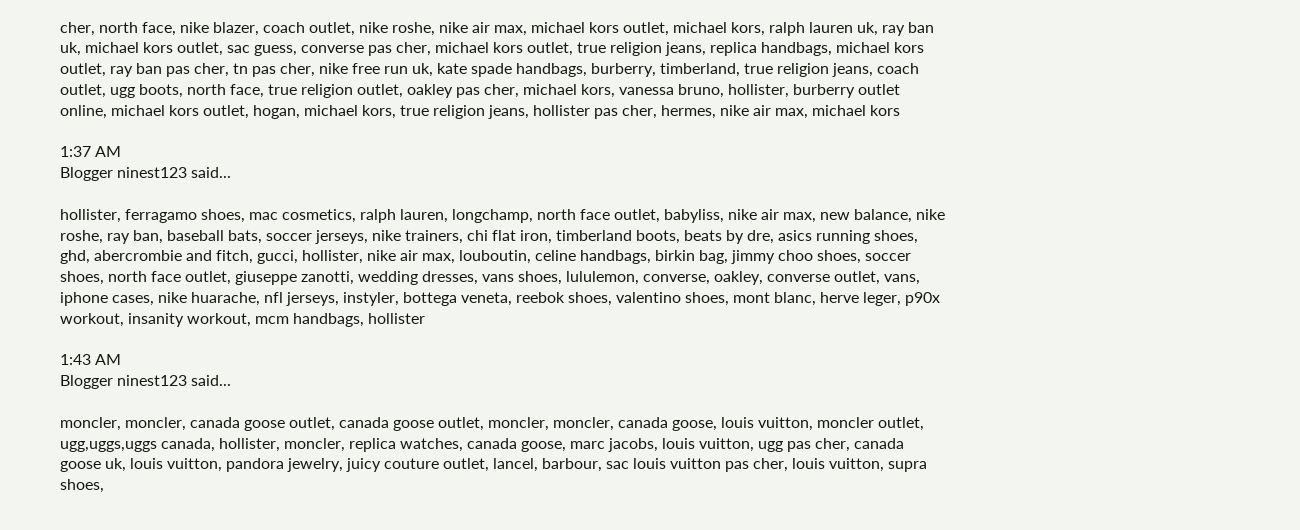cher, north face, nike blazer, coach outlet, nike roshe, nike air max, michael kors outlet, michael kors, ralph lauren uk, ray ban uk, michael kors outlet, sac guess, converse pas cher, michael kors outlet, true religion jeans, replica handbags, michael kors outlet, ray ban pas cher, tn pas cher, nike free run uk, kate spade handbags, burberry, timberland, true religion jeans, coach outlet, ugg boots, north face, true religion outlet, oakley pas cher, michael kors, vanessa bruno, hollister, burberry outlet online, michael kors outlet, hogan, michael kors, true religion jeans, hollister pas cher, hermes, nike air max, michael kors

1:37 AM
Blogger ninest123 said...

hollister, ferragamo shoes, mac cosmetics, ralph lauren, longchamp, north face outlet, babyliss, nike air max, new balance, nike roshe, ray ban, baseball bats, soccer jerseys, nike trainers, chi flat iron, timberland boots, beats by dre, asics running shoes, ghd, abercrombie and fitch, gucci, hollister, nike air max, louboutin, celine handbags, birkin bag, jimmy choo shoes, soccer shoes, north face outlet, giuseppe zanotti, wedding dresses, vans shoes, lululemon, converse, oakley, converse outlet, vans, iphone cases, nike huarache, nfl jerseys, instyler, bottega veneta, reebok shoes, valentino shoes, mont blanc, herve leger, p90x workout, insanity workout, mcm handbags, hollister

1:43 AM
Blogger ninest123 said...

moncler, moncler, canada goose outlet, canada goose outlet, moncler, moncler, canada goose, louis vuitton, moncler outlet, ugg,uggs,uggs canada, hollister, moncler, replica watches, canada goose, marc jacobs, louis vuitton, ugg pas cher, canada goose uk, louis vuitton, pandora jewelry, juicy couture outlet, lancel, barbour, sac louis vuitton pas cher, louis vuitton, supra shoes,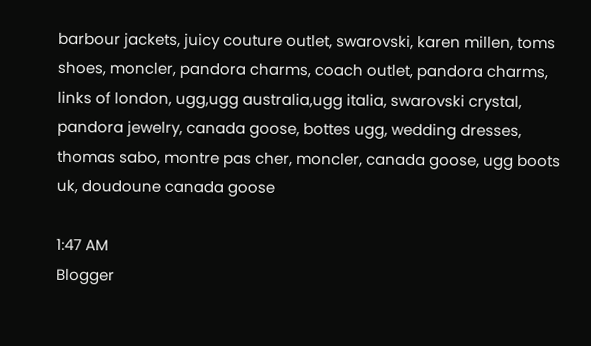barbour jackets, juicy couture outlet, swarovski, karen millen, toms shoes, moncler, pandora charms, coach outlet, pandora charms, links of london, ugg,ugg australia,ugg italia, swarovski crystal, pandora jewelry, canada goose, bottes ugg, wedding dresses, thomas sabo, montre pas cher, moncler, canada goose, ugg boots uk, doudoune canada goose

1:47 AM
Blogger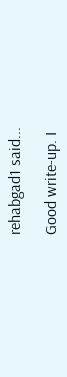rehabgad1 said...

Good write-up. I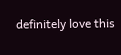definitely love this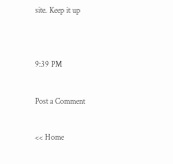site. Keep it up


9:39 PM

Post a Comment

<< Home